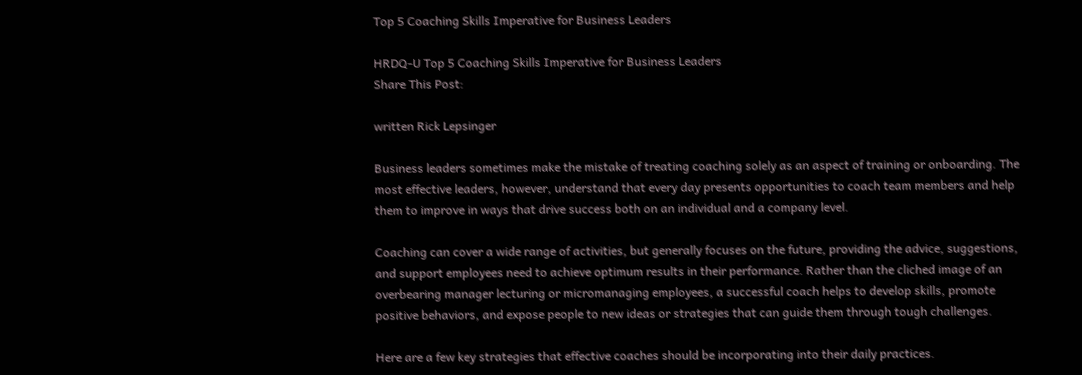Top 5 Coaching Skills Imperative for Business Leaders

HRDQ-U Top 5 Coaching Skills Imperative for Business Leaders
Share This Post:

written Rick Lepsinger

Business leaders sometimes make the mistake of treating coaching solely as an aspect of training or onboarding. The most effective leaders, however, understand that every day presents opportunities to coach team members and help them to improve in ways that drive success both on an individual and a company level.

Coaching can cover a wide range of activities, but generally focuses on the future, providing the advice, suggestions, and support employees need to achieve optimum results in their performance. Rather than the cliched image of an overbearing manager lecturing or micromanaging employees, a successful coach helps to develop skills, promote positive behaviors, and expose people to new ideas or strategies that can guide them through tough challenges.

Here are a few key strategies that effective coaches should be incorporating into their daily practices.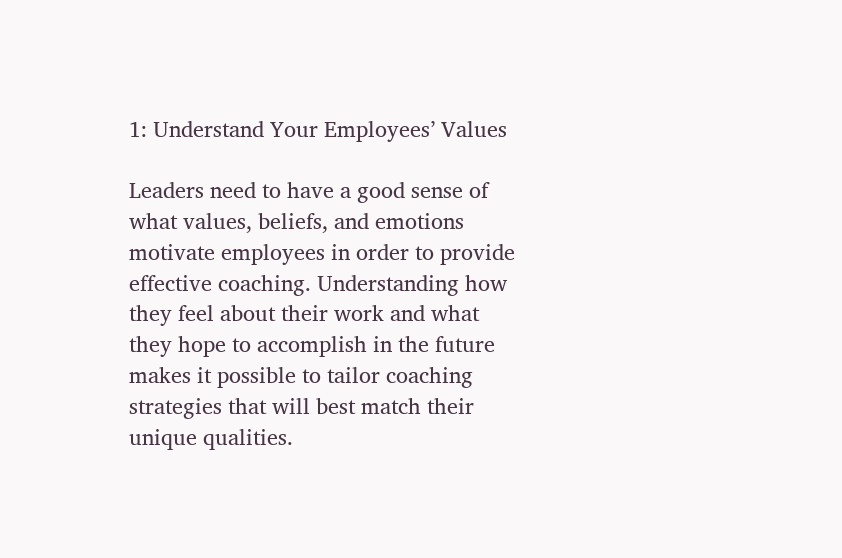1: Understand Your Employees’ Values

Leaders need to have a good sense of what values, beliefs, and emotions motivate employees in order to provide effective coaching. Understanding how they feel about their work and what they hope to accomplish in the future makes it possible to tailor coaching strategies that will best match their unique qualities.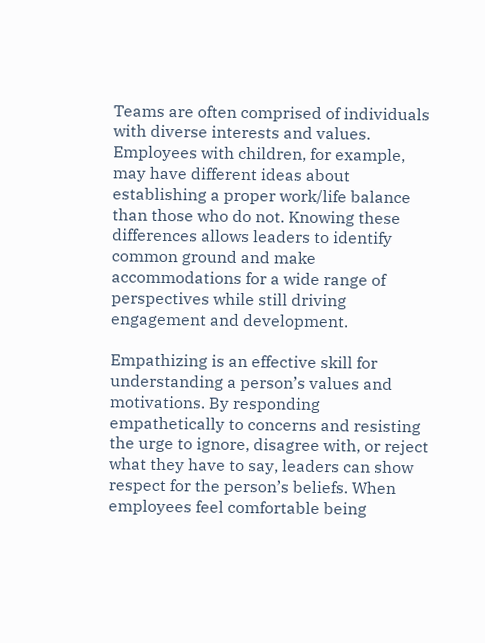Teams are often comprised of individuals with diverse interests and values. Employees with children, for example, may have different ideas about establishing a proper work/life balance than those who do not. Knowing these differences allows leaders to identify common ground and make accommodations for a wide range of perspectives while still driving engagement and development.

Empathizing is an effective skill for understanding a person’s values and motivations. By responding empathetically to concerns and resisting the urge to ignore, disagree with, or reject what they have to say, leaders can show respect for the person’s beliefs. When employees feel comfortable being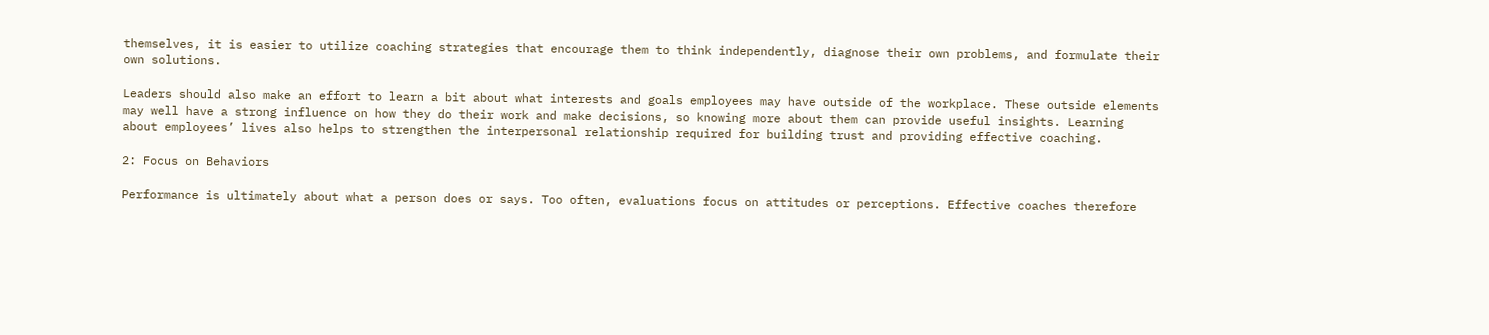themselves, it is easier to utilize coaching strategies that encourage them to think independently, diagnose their own problems, and formulate their own solutions.

Leaders should also make an effort to learn a bit about what interests and goals employees may have outside of the workplace. These outside elements may well have a strong influence on how they do their work and make decisions, so knowing more about them can provide useful insights. Learning about employees’ lives also helps to strengthen the interpersonal relationship required for building trust and providing effective coaching.

2: Focus on Behaviors

Performance is ultimately about what a person does or says. Too often, evaluations focus on attitudes or perceptions. Effective coaches therefore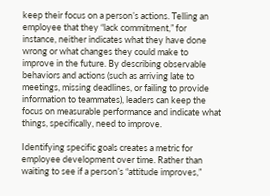keep their focus on a person’s actions. Telling an employee that they “lack commitment,” for instance, neither indicates what they have done wrong or what changes they could make to improve in the future. By describing observable behaviors and actions (such as arriving late to meetings, missing deadlines, or failing to provide information to teammates), leaders can keep the focus on measurable performance and indicate what things, specifically, need to improve.

Identifying specific goals creates a metric for employee development over time. Rather than waiting to see if a person’s “attitude improves,”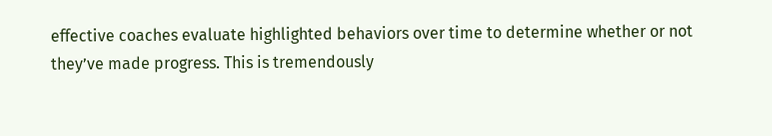effective coaches evaluate highlighted behaviors over time to determine whether or not they’ve made progress. This is tremendously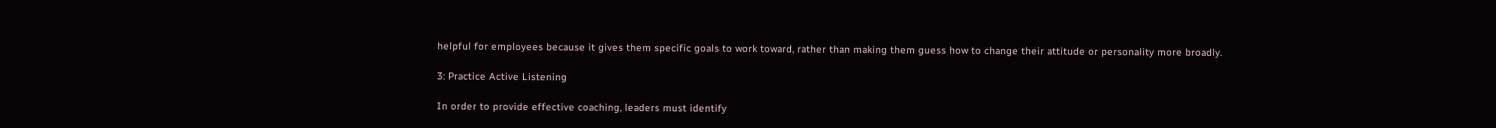helpful for employees because it gives them specific goals to work toward, rather than making them guess how to change their attitude or personality more broadly.

3: Practice Active Listening

In order to provide effective coaching, leaders must identify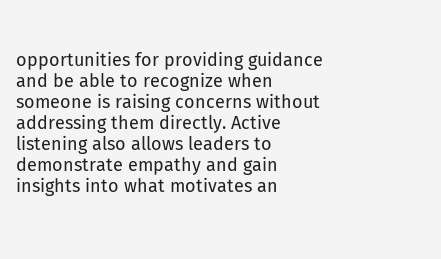opportunities for providing guidance and be able to recognize when someone is raising concerns without addressing them directly. Active listening also allows leaders to demonstrate empathy and gain insights into what motivates an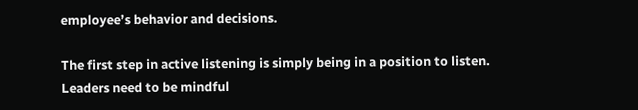employee’s behavior and decisions.

The first step in active listening is simply being in a position to listen. Leaders need to be mindful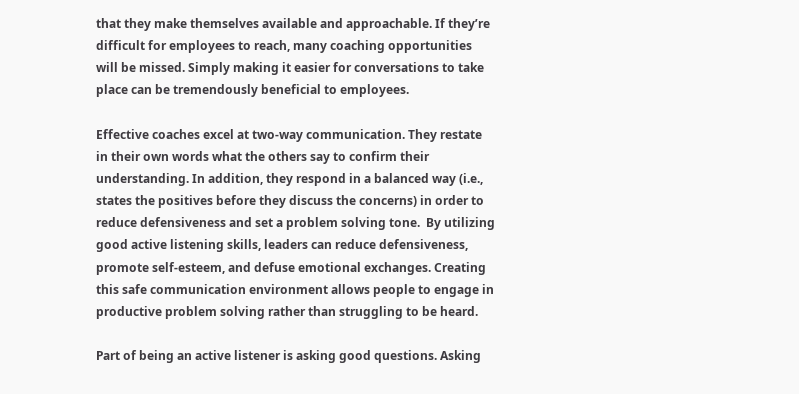that they make themselves available and approachable. If they’re difficult for employees to reach, many coaching opportunities will be missed. Simply making it easier for conversations to take place can be tremendously beneficial to employees.

Effective coaches excel at two-way communication. They restate in their own words what the others say to confirm their understanding. In addition, they respond in a balanced way (i.e., states the positives before they discuss the concerns) in order to reduce defensiveness and set a problem solving tone.  By utilizing good active listening skills, leaders can reduce defensiveness, promote self-esteem, and defuse emotional exchanges. Creating this safe communication environment allows people to engage in productive problem solving rather than struggling to be heard.

Part of being an active listener is asking good questions. Asking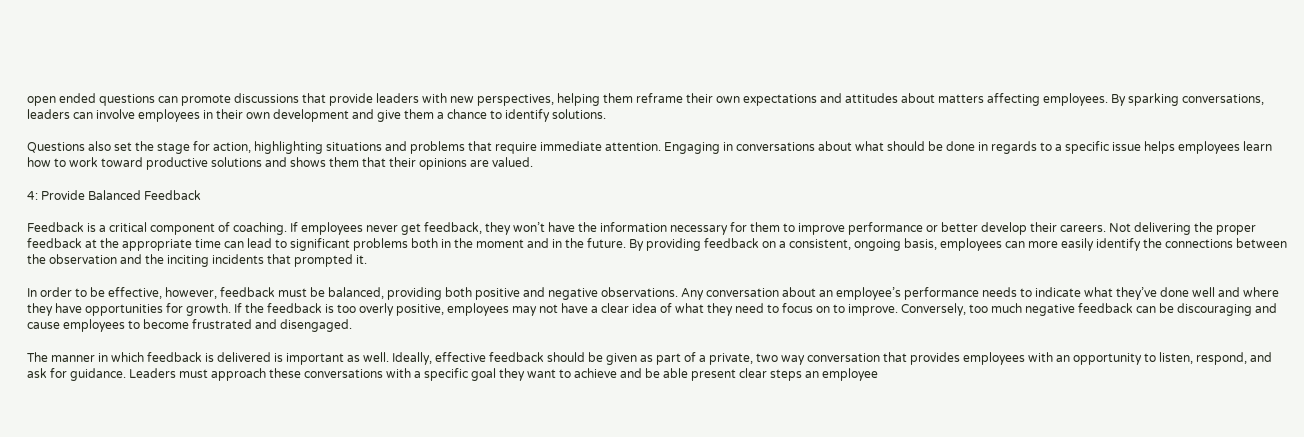open ended questions can promote discussions that provide leaders with new perspectives, helping them reframe their own expectations and attitudes about matters affecting employees. By sparking conversations, leaders can involve employees in their own development and give them a chance to identify solutions.

Questions also set the stage for action, highlighting situations and problems that require immediate attention. Engaging in conversations about what should be done in regards to a specific issue helps employees learn how to work toward productive solutions and shows them that their opinions are valued.

4: Provide Balanced Feedback

Feedback is a critical component of coaching. If employees never get feedback, they won’t have the information necessary for them to improve performance or better develop their careers. Not delivering the proper feedback at the appropriate time can lead to significant problems both in the moment and in the future. By providing feedback on a consistent, ongoing basis, employees can more easily identify the connections between the observation and the inciting incidents that prompted it.

In order to be effective, however, feedback must be balanced, providing both positive and negative observations. Any conversation about an employee’s performance needs to indicate what they’ve done well and where they have opportunities for growth. If the feedback is too overly positive, employees may not have a clear idea of what they need to focus on to improve. Conversely, too much negative feedback can be discouraging and cause employees to become frustrated and disengaged.

The manner in which feedback is delivered is important as well. Ideally, effective feedback should be given as part of a private, two way conversation that provides employees with an opportunity to listen, respond, and ask for guidance. Leaders must approach these conversations with a specific goal they want to achieve and be able present clear steps an employee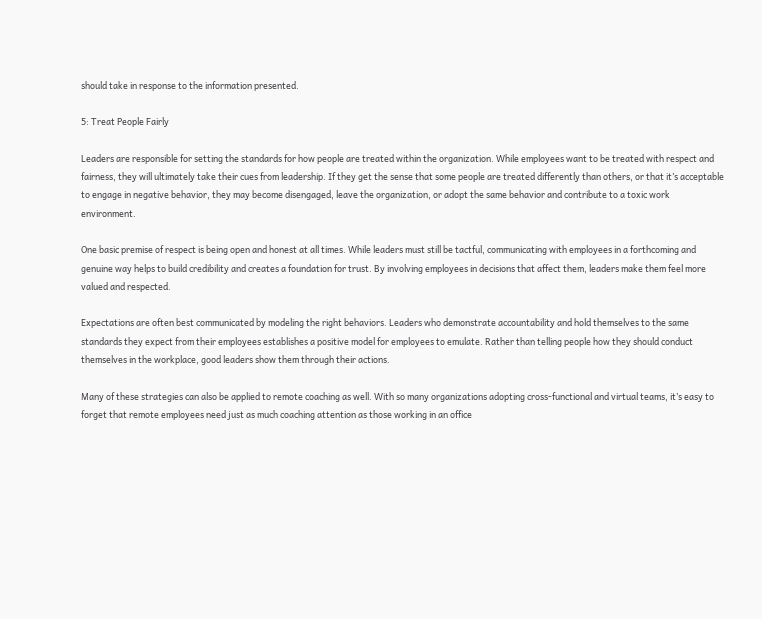should take in response to the information presented.

5: Treat People Fairly

Leaders are responsible for setting the standards for how people are treated within the organization. While employees want to be treated with respect and fairness, they will ultimately take their cues from leadership. If they get the sense that some people are treated differently than others, or that it’s acceptable to engage in negative behavior, they may become disengaged, leave the organization, or adopt the same behavior and contribute to a toxic work environment.

One basic premise of respect is being open and honest at all times. While leaders must still be tactful, communicating with employees in a forthcoming and genuine way helps to build credibility and creates a foundation for trust. By involving employees in decisions that affect them, leaders make them feel more valued and respected.

Expectations are often best communicated by modeling the right behaviors. Leaders who demonstrate accountability and hold themselves to the same standards they expect from their employees establishes a positive model for employees to emulate. Rather than telling people how they should conduct themselves in the workplace, good leaders show them through their actions.

Many of these strategies can also be applied to remote coaching as well. With so many organizations adopting cross-functional and virtual teams, it’s easy to forget that remote employees need just as much coaching attention as those working in an office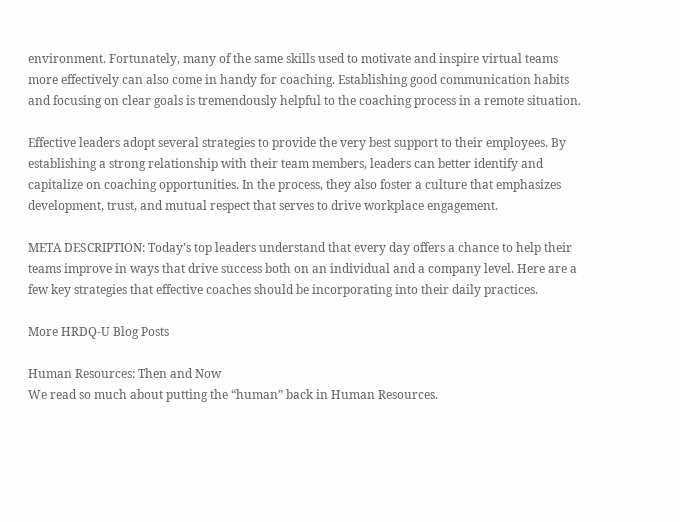environment. Fortunately, many of the same skills used to motivate and inspire virtual teams more effectively can also come in handy for coaching. Establishing good communication habits and focusing on clear goals is tremendously helpful to the coaching process in a remote situation.

Effective leaders adopt several strategies to provide the very best support to their employees. By establishing a strong relationship with their team members, leaders can better identify and capitalize on coaching opportunities. In the process, they also foster a culture that emphasizes development, trust, and mutual respect that serves to drive workplace engagement.

META DESCRIPTION: Today’s top leaders understand that every day offers a chance to help their teams improve in ways that drive success both on an individual and a company level. Here are a few key strategies that effective coaches should be incorporating into their daily practices.

More HRDQ-U Blog Posts

Human Resources: Then and Now
We read so much about putting the “human” back in Human Resources.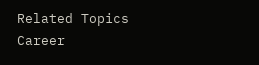Related Topics
Career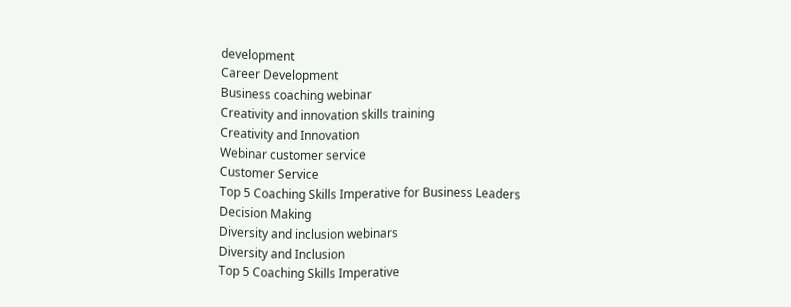development
Career Development
Business coaching webinar
Creativity and innovation skills training
Creativity and Innovation
Webinar customer service
Customer Service
Top 5 Coaching Skills Imperative for Business Leaders
Decision Making
Diversity and inclusion webinars
Diversity and Inclusion
Top 5 Coaching Skills Imperative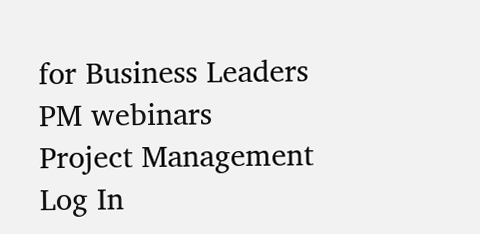for Business Leaders
PM webinars
Project Management
Log In